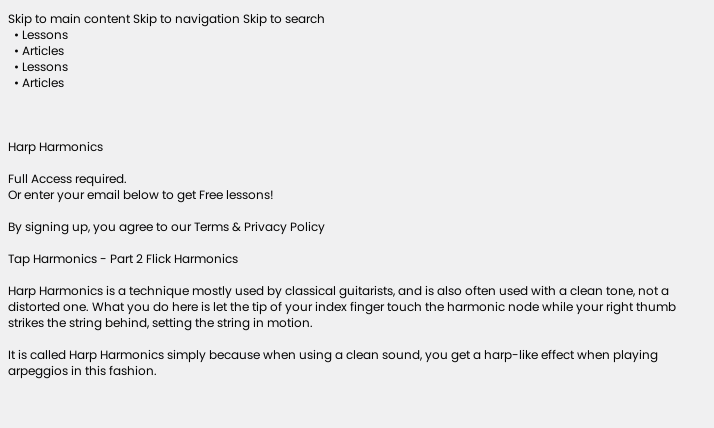Skip to main content Skip to navigation Skip to search
  • Lessons
  • Articles
  • Lessons
  • Articles



Harp Harmonics

Full Access required.
Or enter your email below to get Free lessons!

By signing up, you agree to our Terms & Privacy Policy

Tap Harmonics - Part 2 Flick Harmonics

Harp Harmonics is a technique mostly used by classical guitarists, and is also often used with a clean tone, not a distorted one. What you do here is let the tip of your index finger touch the harmonic node while your right thumb strikes the string behind, setting the string in motion.

It is called Harp Harmonics simply because when using a clean sound, you get a harp-like effect when playing arpeggios in this fashion.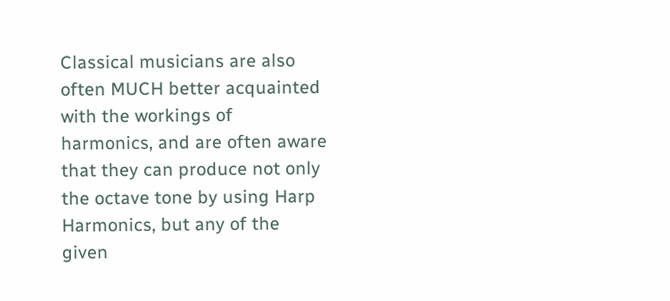Classical musicians are also often MUCH better acquainted with the workings of harmonics, and are often aware that they can produce not only the octave tone by using Harp Harmonics, but any of the given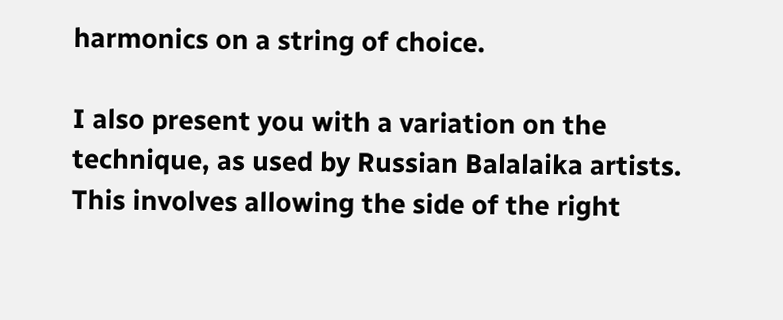harmonics on a string of choice.

I also present you with a variation on the technique, as used by Russian Balalaika artists. This involves allowing the side of the right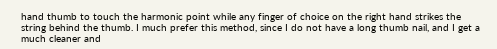hand thumb to touch the harmonic point while any finger of choice on the right hand strikes the string behind the thumb. I much prefer this method, since I do not have a long thumb nail, and I get a much cleaner and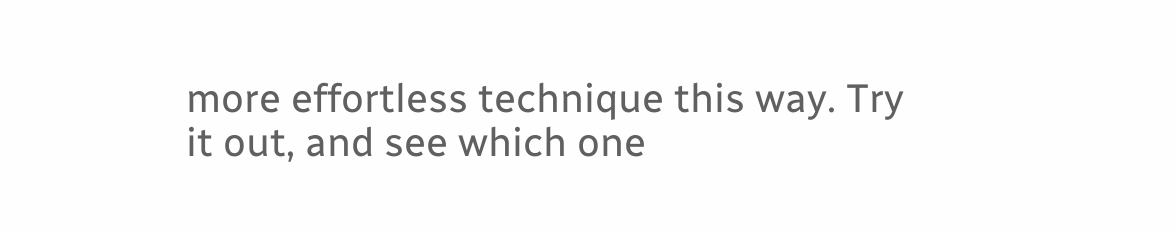more effortless technique this way. Try it out, and see which one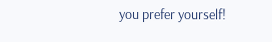you prefer yourself!